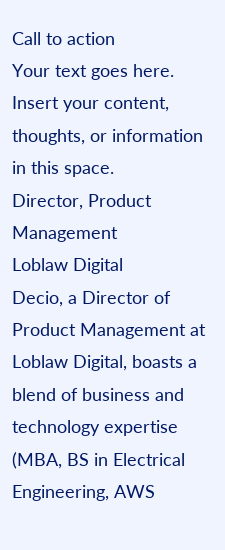Call to action
Your text goes here. Insert your content, thoughts, or information in this space.
Director, Product Management
Loblaw Digital
Decio, a Director of Product Management at Loblaw Digital, boasts a blend of business and technology expertise (MBA, BS in Electrical Engineering, AWS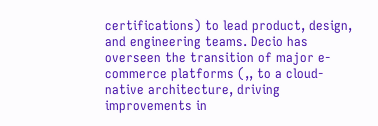certifications) to lead product, design, and engineering teams. Decio has overseen the transition of major e-commerce platforms (,, to a cloud-native architecture, driving improvements in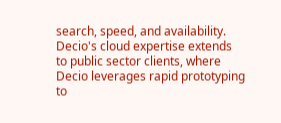search, speed, and availability. Decio's cloud expertise extends to public sector clients, where Decio leverages rapid prototyping to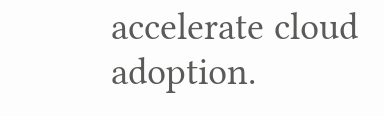accelerate cloud adoption.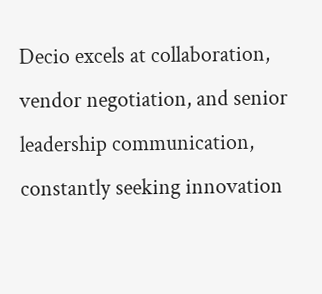Decio excels at collaboration, vendor negotiation, and senior leadership communication, constantly seeking innovation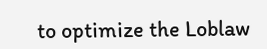to optimize the Loblaw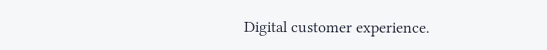Digital customer experience.